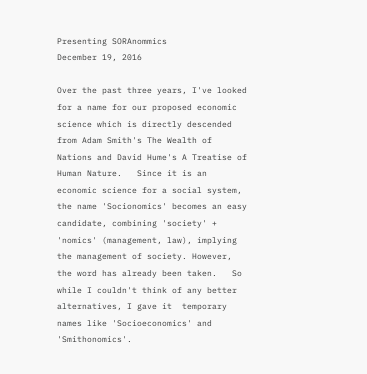Presenting SORAnommics
December 19, 2016

Over the past three years, I've looked for a name for our proposed economic science which is directly descended from Adam Smith's The Wealth of Nations and David Hume's A Treatise of Human Nature.   Since it is an economic science for a social system, the name 'Socionomics' becomes an easy candidate, combining 'society' + 'nomics' (management, law), implying the management of society. However, the word has already been taken.   So while I couldn't think of any better alternatives, I gave it  temporary names like 'Socioeconomics' and 'Smithonomics'.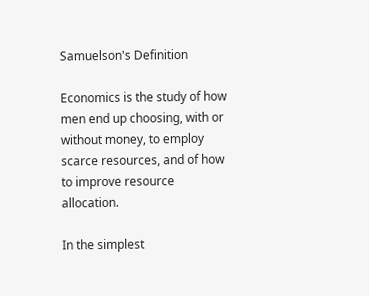Samuelson's Definition

Economics is the study of how men end up choosing, with or without money, to employ scarce resources, and of how to improve resource allocation.

In the simplest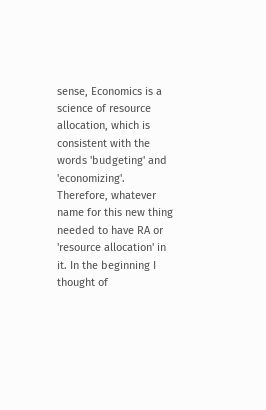sense, Economics is a science of resource allocation, which is consistent with the words 'budgeting' and 'economizing'. Therefore, whatever name for this new thing needed to have RA or 'resource allocation' in it. In the beginning I thought of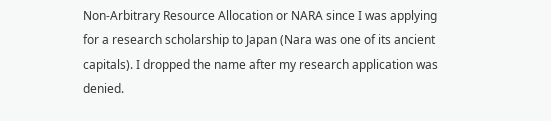Non-Arbitrary Resource Allocation or NARA since I was applying for a research scholarship to Japan (Nara was one of its ancient capitals). I dropped the name after my research application was denied.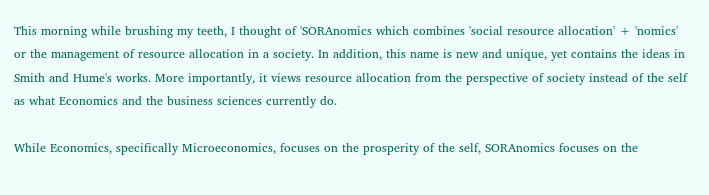This morning while brushing my teeth, I thought of 'SORAnomics which combines 'social resource allocation' + 'nomics' or the management of resource allocation in a society. In addition, this name is new and unique, yet contains the ideas in Smith and Hume's works. More importantly, it views resource allocation from the perspective of society instead of the self as what Economics and the business sciences currently do.

While Economics, specifically Microeconomics, focuses on the prosperity of the self, SORAnomics focuses on the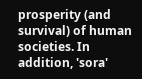prosperity (and survival) of human societies. In addition, 'sora'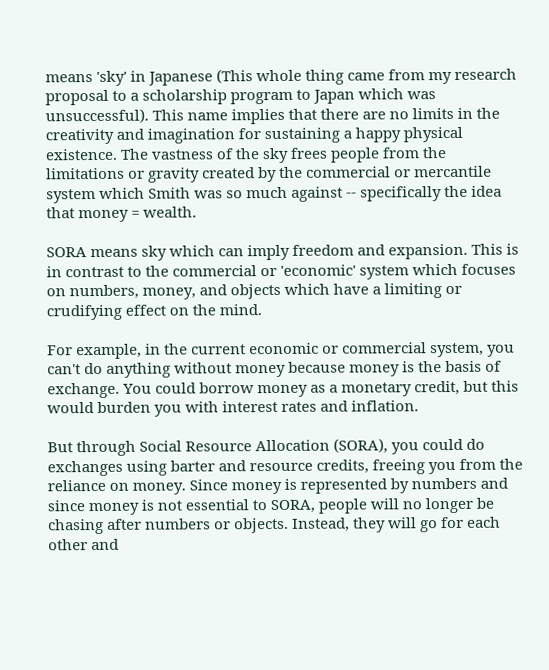means 'sky' in Japanese (This whole thing came from my research proposal to a scholarship program to Japan which was unsuccessful). This name implies that there are no limits in the creativity and imagination for sustaining a happy physical existence. The vastness of the sky frees people from the limitations or gravity created by the commercial or mercantile system which Smith was so much against -- specifically the idea that money = wealth.

SORA means sky which can imply freedom and expansion. This is in contrast to the commercial or 'economic' system which focuses on numbers, money, and objects which have a limiting or crudifying effect on the mind.

For example, in the current economic or commercial system, you can't do anything without money because money is the basis of exchange. You could borrow money as a monetary credit, but this would burden you with interest rates and inflation.

But through Social Resource Allocation (SORA), you could do exchanges using barter and resource credits, freeing you from the reliance on money. Since money is represented by numbers and since money is not essential to SORA, people will no longer be chasing after numbers or objects. Instead, they will go for each other and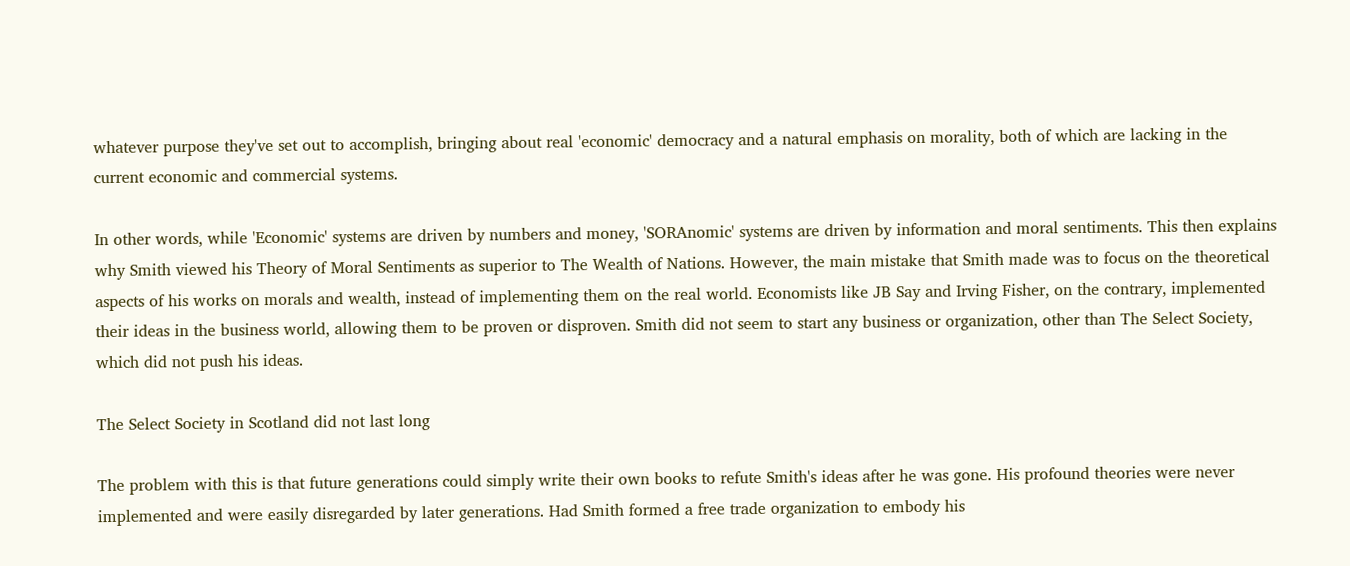whatever purpose they've set out to accomplish, bringing about real 'economic' democracy and a natural emphasis on morality, both of which are lacking in the current economic and commercial systems.

In other words, while 'Economic' systems are driven by numbers and money, 'SORAnomic' systems are driven by information and moral sentiments. This then explains why Smith viewed his Theory of Moral Sentiments as superior to The Wealth of Nations. However, the main mistake that Smith made was to focus on the theoretical aspects of his works on morals and wealth, instead of implementing them on the real world. Economists like JB Say and Irving Fisher, on the contrary, implemented their ideas in the business world, allowing them to be proven or disproven. Smith did not seem to start any business or organization, other than The Select Society, which did not push his ideas.

The Select Society in Scotland did not last long

The problem with this is that future generations could simply write their own books to refute Smith's ideas after he was gone. His profound theories were never implemented and were easily disregarded by later generations. Had Smith formed a free trade organization to embody his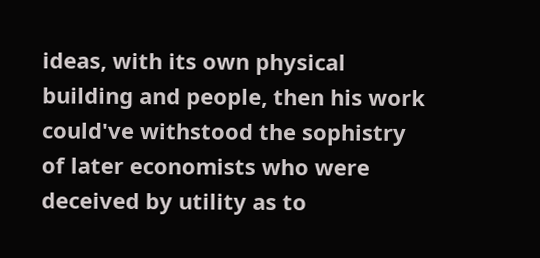ideas, with its own physical building and people, then his work could've withstood the sophistry of later economists who were deceived by utility as to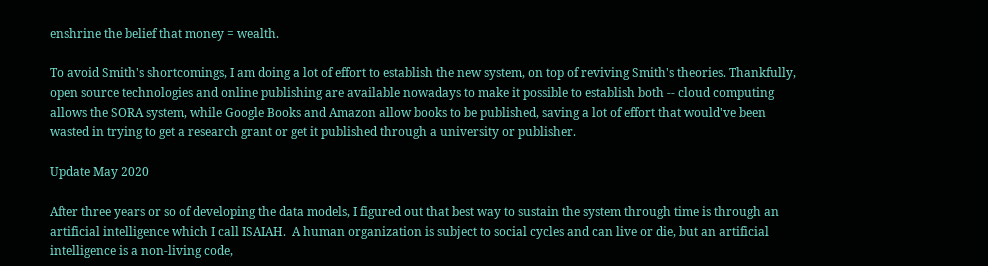enshrine the belief that money = wealth.

To avoid Smith's shortcomings, I am doing a lot of effort to establish the new system, on top of reviving Smith's theories. Thankfully, open source technologies and online publishing are available nowadays to make it possible to establish both -- cloud computing allows the SORA system, while Google Books and Amazon allow books to be published, saving a lot of effort that would've been wasted in trying to get a research grant or get it published through a university or publisher.

Update May 2020

After three years or so of developing the data models, I figured out that best way to sustain the system through time is through an artificial intelligence which I call ISAIAH.  A human organization is subject to social cycles and can live or die, but an artificial intelligence is a non-living code,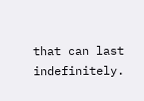that can last indefinitely.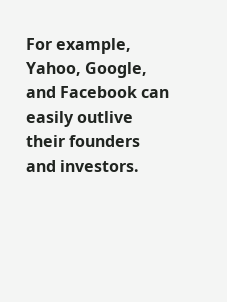For example, Yahoo, Google, and Facebook can easily outlive their founders and investors.